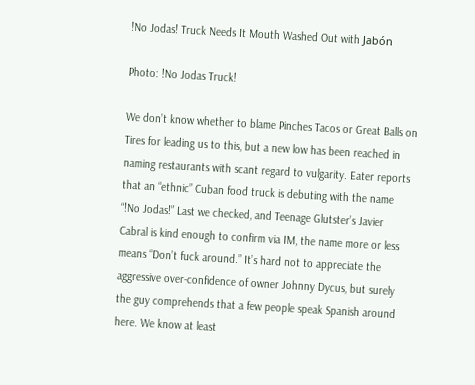!No Jodas! Truck Needs It Mouth Washed Out with Jabón

Photo: !No Jodas Truck!

We don’t know whether to blame Pinches Tacos or Great Balls on Tires for leading us to this, but a new low has been reached in naming restaurants with scant regard to vulgarity. Eater reports that an “ethnic” Cuban food truck is debuting with the name “!No Jodas!” Last we checked, and Teenage Glutster’s Javier Cabral is kind enough to confirm via IM, the name more or less means “Don’t fuck around.” It’s hard not to appreciate the aggressive over-confidence of owner Johnny Dycus, but surely the guy comprehends that a few people speak Spanish around here. We know at least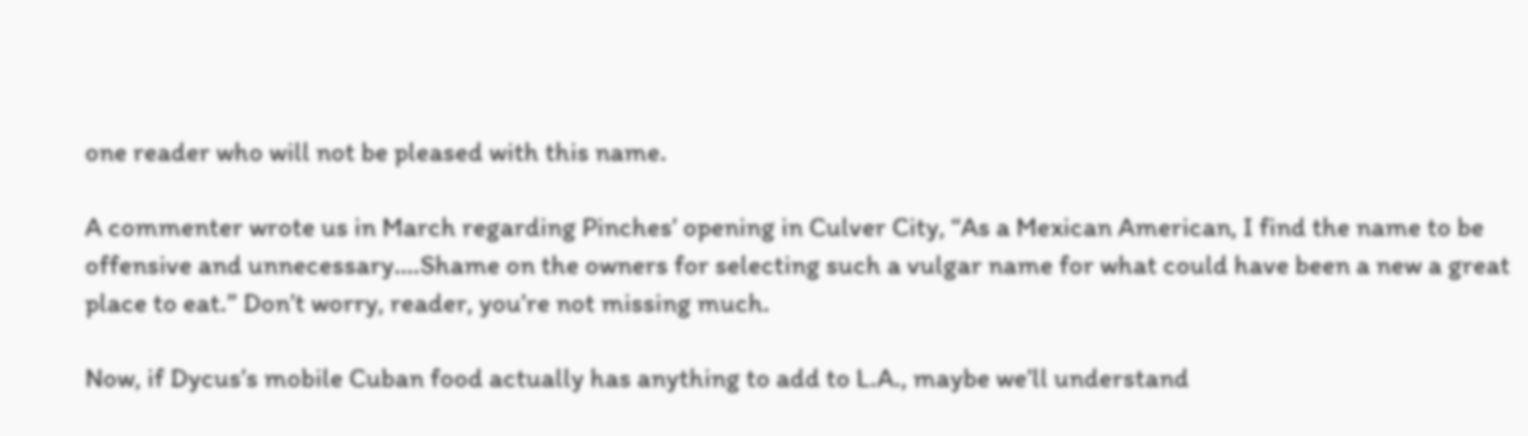one reader who will not be pleased with this name.

A commenter wrote us in March regarding Pinches’ opening in Culver City, “As a Mexican American, I find the name to be offensive and unnecessary….Shame on the owners for selecting such a vulgar name for what could have been a new a great place to eat.” Don’t worry, reader, you’re not missing much.

Now, if Dycus’s mobile Cuban food actually has anything to add to L.A., maybe we’ll understand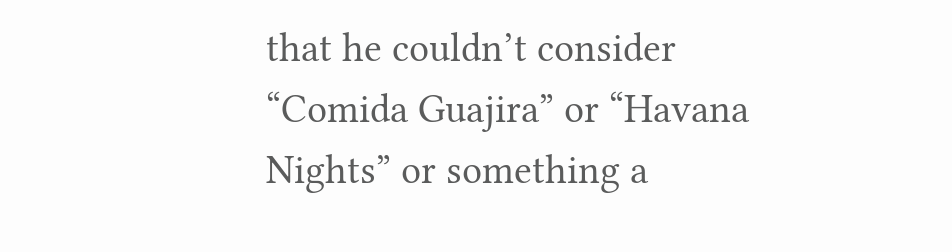that he couldn’t consider “Comida Guajira” or “Havana Nights” or something a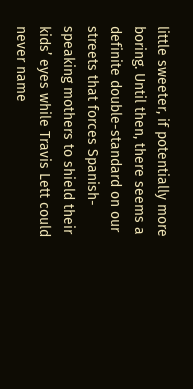little sweeter, if potentially more boring. Until then, there seems a definite double-standard on our streets that forces Spanish-speaking mothers to shield their kids’ eyes while Travis Lett could never name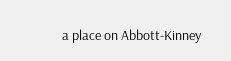a place on Abbott-Kinney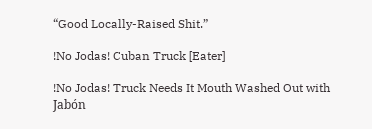“Good Locally-Raised Shit.”

!No Jodas! Cuban Truck [Eater]

!No Jodas! Truck Needs It Mouth Washed Out with Jabón